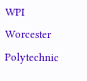WPI Worcester Polytechnic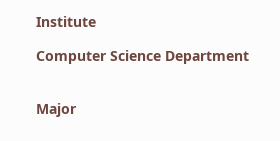Institute

Computer Science Department


Major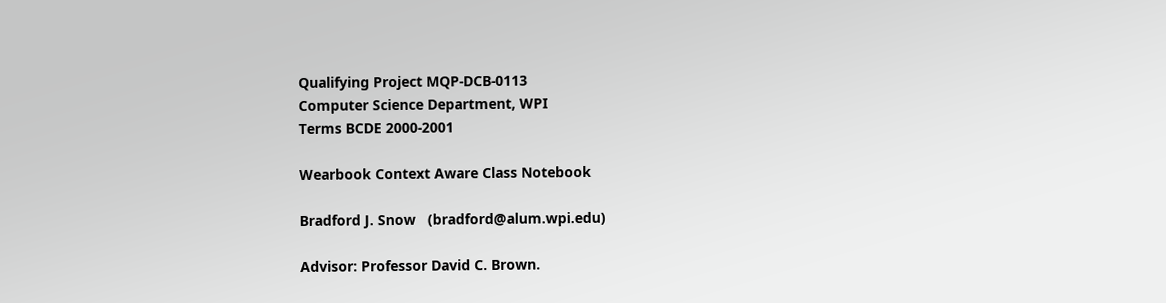Qualifying Project MQP-DCB-0113
Computer Science Department, WPI
Terms BCDE 2000-2001

Wearbook Context Aware Class Notebook

Bradford J. Snow   (bradford@alum.wpi.edu)

Advisor: Professor David C. Brown.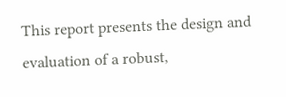This report presents the design and evaluation of a robust,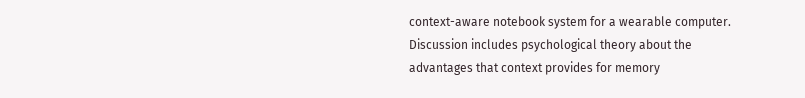context-aware notebook system for a wearable computer. Discussion includes psychological theory about the advantages that context provides for memory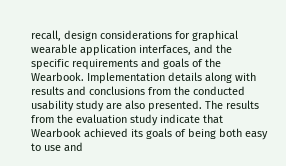recall, design considerations for graphical wearable application interfaces, and the specific requirements and goals of the Wearbook. Implementation details along with results and conclusions from the conducted usability study are also presented. The results from the evaluation study indicate that Wearbook achieved its goals of being both easy to use and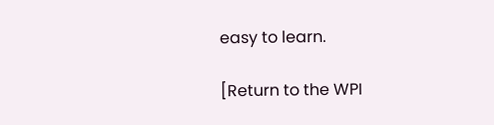easy to learn.

[Return to the WPI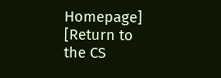Homepage] [Return to the CS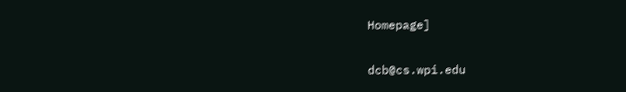Homepage]

dcb@cs.wpi.edu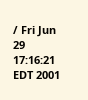/ Fri Jun 29 17:16:21 EDT 2001